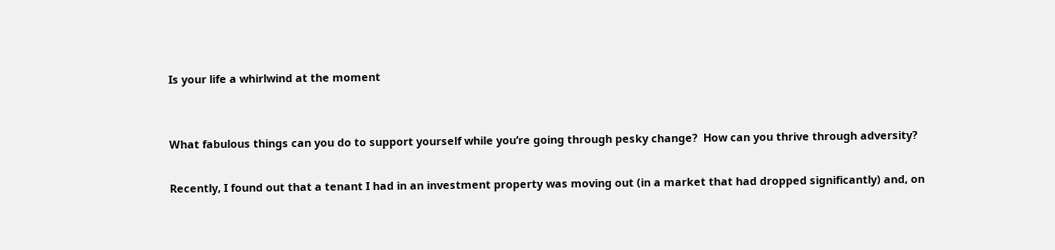Is your life a whirlwind at the moment


What fabulous things can you do to support yourself while you’re going through pesky change?  How can you thrive through adversity?

Recently, I found out that a tenant I had in an investment property was moving out (in a market that had dropped significantly) and, on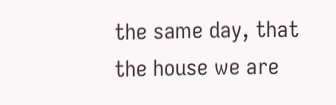the same day, that the house we are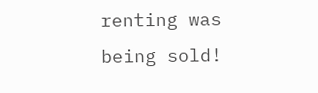renting was being sold!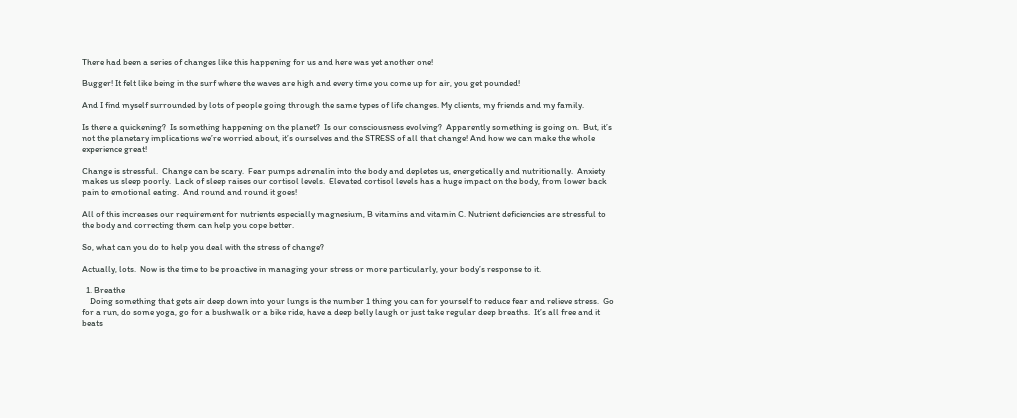There had been a series of changes like this happening for us and here was yet another one!

Bugger! It felt like being in the surf where the waves are high and every time you come up for air, you get pounded!

And I find myself surrounded by lots of people going through the same types of life changes. My clients, my friends and my family.

Is there a quickening?  Is something happening on the planet?  Is our consciousness evolving?  Apparently something is going on.  But, it’s not the planetary implications we’re worried about, it’s ourselves and the STRESS of all that change! And how we can make the whole experience great!

Change is stressful.  Change can be scary.  Fear pumps adrenalin into the body and depletes us, energetically and nutritionally.  Anxiety makes us sleep poorly.  Lack of sleep raises our cortisol levels.  Elevated cortisol levels has a huge impact on the body, from lower back pain to emotional eating.  And round and round it goes!

All of this increases our requirement for nutrients especially magnesium, B vitamins and vitamin C. Nutrient deficiencies are stressful to the body and correcting them can help you cope better.

So, what can you do to help you deal with the stress of change?

Actually, lots.  Now is the time to be proactive in managing your stress or more particularly, your body’s response to it.

  1. Breathe
    Doing something that gets air deep down into your lungs is the number 1 thing you can for yourself to reduce fear and relieve stress.  Go for a run, do some yoga, go for a bushwalk or a bike ride, have a deep belly laugh or just take regular deep breaths.  It’s all free and it beats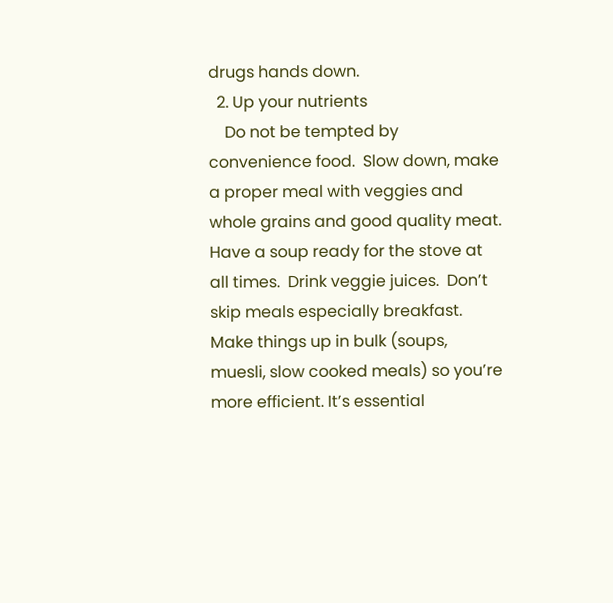drugs hands down.
  2. Up your nutrients
    Do not be tempted by convenience food.  Slow down, make a proper meal with veggies and whole grains and good quality meat.  Have a soup ready for the stove at all times.  Drink veggie juices.  Don’t skip meals especially breakfast.   Make things up in bulk (soups, muesli, slow cooked meals) so you’re more efficient. It’s essential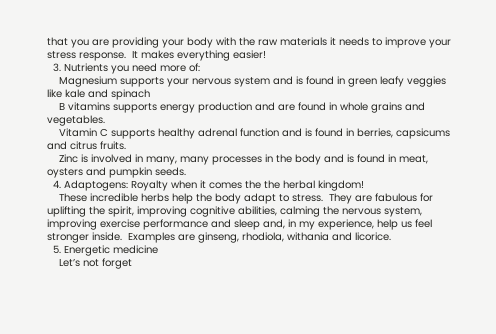that you are providing your body with the raw materials it needs to improve your stress response.  It makes everything easier!
  3. Nutrients you need more of:
    Magnesium supports your nervous system and is found in green leafy veggies like kale and spinach
    B vitamins supports energy production and are found in whole grains and vegetables.
    Vitamin C supports healthy adrenal function and is found in berries, capsicums and citrus fruits.
    Zinc is involved in many, many processes in the body and is found in meat, oysters and pumpkin seeds.
  4. Adaptogens: Royalty when it comes the the herbal kingdom!
    These incredible herbs help the body adapt to stress.  They are fabulous for uplifting the spirit, improving cognitive abilities, calming the nervous system, improving exercise performance and sleep and, in my experience, help us feel stronger inside.  Examples are ginseng, rhodiola, withania and licorice.
  5. Energetic medicine
    Let’s not forget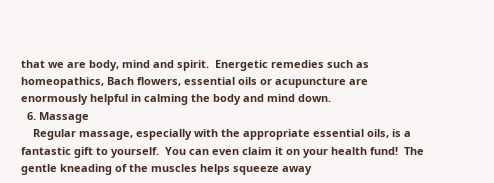that we are body, mind and spirit.  Energetic remedies such as homeopathics, Bach flowers, essential oils or acupuncture are enormously helpful in calming the body and mind down.
  6. Massage
    Regular massage, especially with the appropriate essential oils, is a fantastic gift to yourself.  You can even claim it on your health fund!  The gentle kneading of the muscles helps squeeze away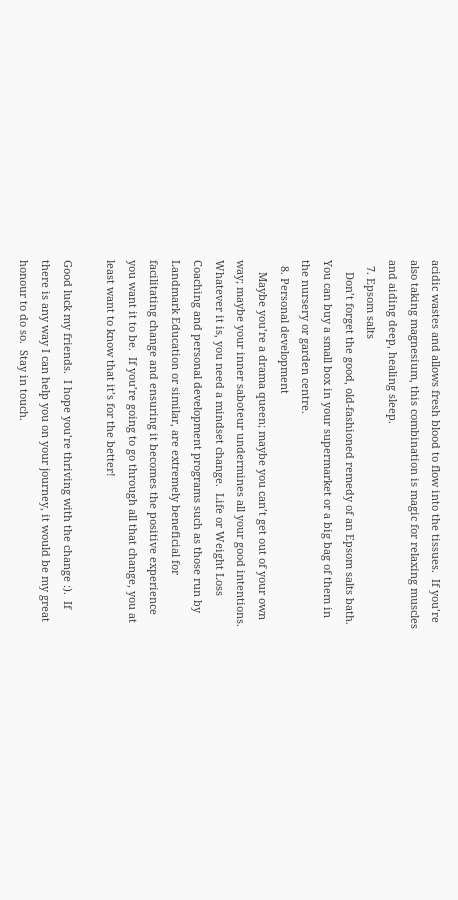acidic wastes and allows fresh blood to flow into the tissues.  If you’re also taking magnesium, this combination is magic for relaxing muscles and aiding deep, healing sleep.
  7. Epsom salts
    Don’t forget the good, old-fashioned remedy of an Epsom salts bath.  You can buy a small box in your supermarket or a big bag of them in the nursery or garden centre.
  8. Personal development
    Maybe you’re a drama queen; maybe you can’t get out of your own way; maybe your inner saboteur undermines all your good intentions.  Whatever it is, you need a mindset change.  Life or Weight Loss Coaching and personal development programs such as those run by Landmark Education or similar, are extremely beneficial for facilitating change and ensuring it becomes the positive experience you want it to be.  If you’re going to go through all that change, you at least want to know that it’s for the better!

Good luck my friends.  I hope you’re thriving with the change :).  If there is any way I can help you on your journey, it would be my great honour to do so.  Stay in touch.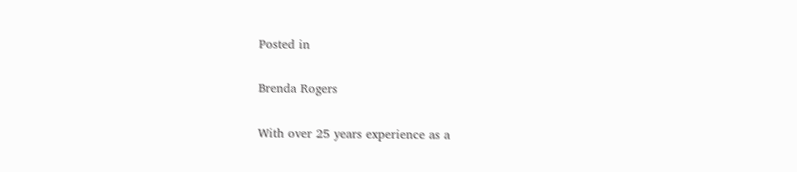Posted in

Brenda Rogers

With over 25 years experience as a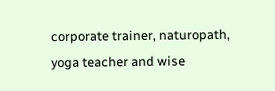corporate trainer, naturopath, yoga teacher and wise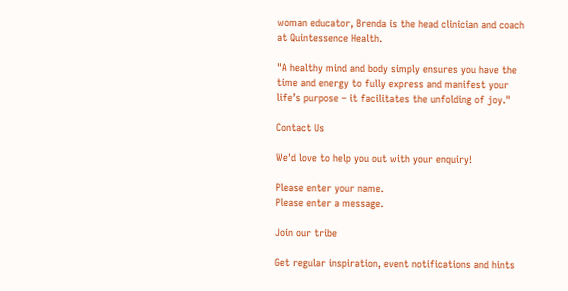woman educator, Brenda is the head clinician and coach at Quintessence Health.

"A healthy mind and body simply ensures you have the time and energy to fully express and manifest your life’s purpose – it facilitates the unfolding of joy."

Contact Us

We'd love to help you out with your enquiry!

Please enter your name.
Please enter a message.

Join our tribe

Get regular inspiration, event notifications and hints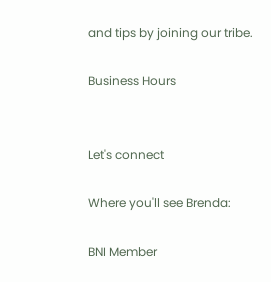and tips by joining our tribe.

Business Hours


Let's connect

Where you'll see Brenda:

BNI Member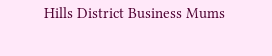Hills District Business Mums